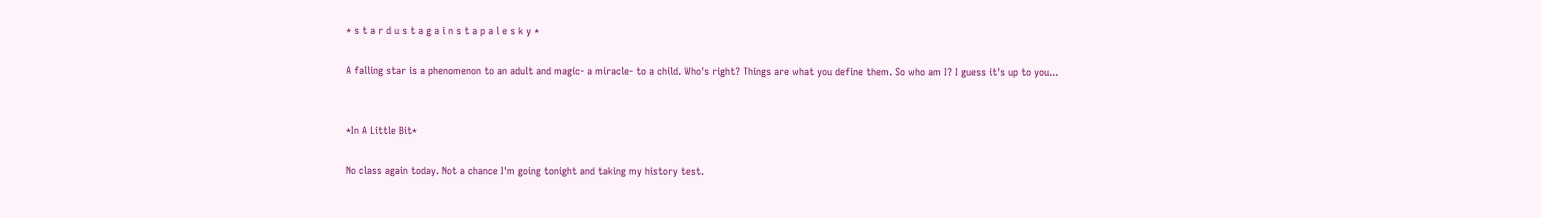* s t a r d u s t a g a i n s t a p a l e s k y *

A falling star is a phenomenon to an adult and magic- a miracle- to a child. Who's right? Things are what you define them. So who am I? I guess it's up to you...


*In A Little Bit*

No class again today. Not a chance I'm going tonight and taking my history test.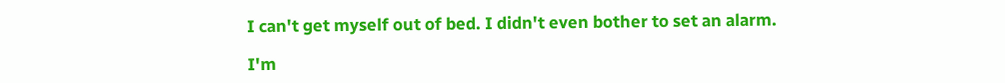I can't get myself out of bed. I didn't even bother to set an alarm.

I'm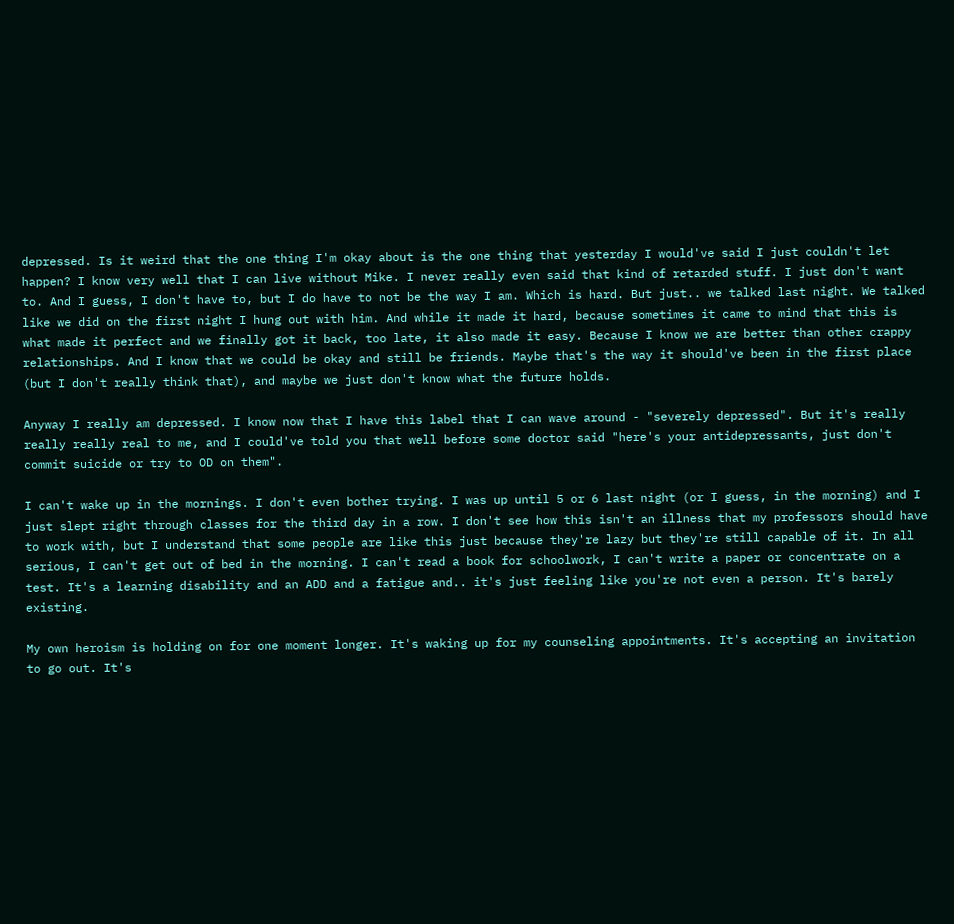depressed. Is it weird that the one thing I'm okay about is the one thing that yesterday I would've said I just couldn't let happen? I know very well that I can live without Mike. I never really even said that kind of retarded stuff. I just don't want to. And I guess, I don't have to, but I do have to not be the way I am. Which is hard. But just.. we talked last night. We talked like we did on the first night I hung out with him. And while it made it hard, because sometimes it came to mind that this is what made it perfect and we finally got it back, too late, it also made it easy. Because I know we are better than other crappy relationships. And I know that we could be okay and still be friends. Maybe that's the way it should've been in the first place (but I don't really think that), and maybe we just don't know what the future holds.

Anyway I really am depressed. I know now that I have this label that I can wave around - "severely depressed". But it's really really really real to me, and I could've told you that well before some doctor said "here's your antidepressants, just don't commit suicide or try to OD on them".

I can't wake up in the mornings. I don't even bother trying. I was up until 5 or 6 last night (or I guess, in the morning) and I just slept right through classes for the third day in a row. I don't see how this isn't an illness that my professors should have to work with, but I understand that some people are like this just because they're lazy but they're still capable of it. In all serious, I can't get out of bed in the morning. I can't read a book for schoolwork, I can't write a paper or concentrate on a test. It's a learning disability and an ADD and a fatigue and.. it's just feeling like you're not even a person. It's barely existing.

My own heroism is holding on for one moment longer. It's waking up for my counseling appointments. It's accepting an invitation to go out. It's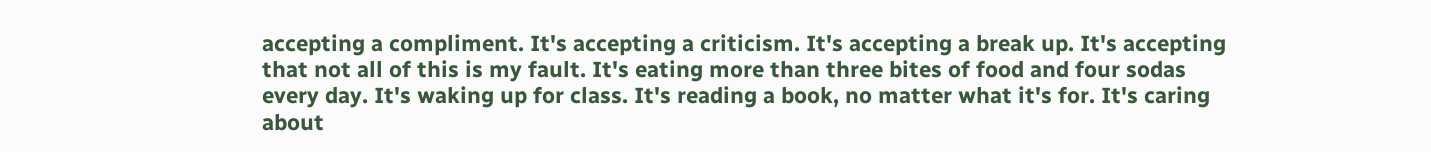accepting a compliment. It's accepting a criticism. It's accepting a break up. It's accepting that not all of this is my fault. It's eating more than three bites of food and four sodas every day. It's waking up for class. It's reading a book, no matter what it's for. It's caring about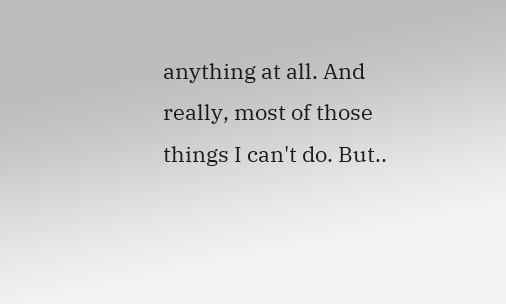anything at all. And really, most of those things I can't do. But..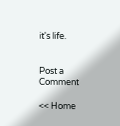it's life.


Post a Comment

<< Home